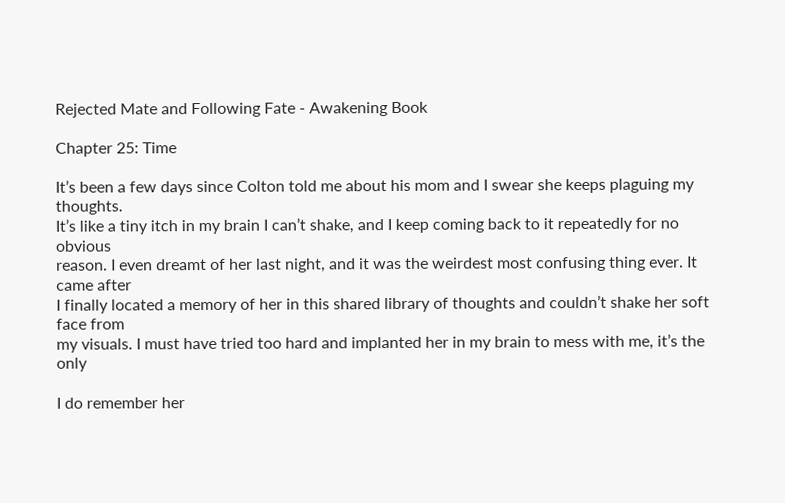Rejected Mate and Following Fate - Awakening Book

Chapter 25: Time

It’s been a few days since Colton told me about his mom and I swear she keeps plaguing my thoughts.
It’s like a tiny itch in my brain I can’t shake, and I keep coming back to it repeatedly for no obvious
reason. I even dreamt of her last night, and it was the weirdest most confusing thing ever. It came after
I finally located a memory of her in this shared library of thoughts and couldn’t shake her soft face from
my visuals. I must have tried too hard and implanted her in my brain to mess with me, it’s the only

I do remember her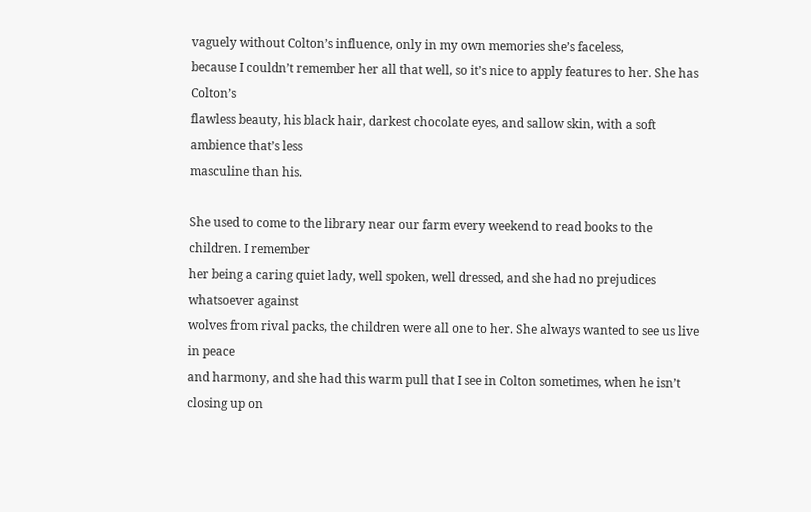vaguely without Colton’s influence, only in my own memories she’s faceless,
because I couldn’t remember her all that well, so it’s nice to apply features to her. She has Colton’s
flawless beauty, his black hair, darkest chocolate eyes, and sallow skin, with a soft ambience that’s less
masculine than his.

She used to come to the library near our farm every weekend to read books to the children. I remember
her being a caring quiet lady, well spoken, well dressed, and she had no prejudices whatsoever against
wolves from rival packs, the children were all one to her. She always wanted to see us live in peace
and harmony, and she had this warm pull that I see in Colton sometimes, when he isn’t closing up on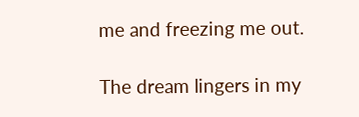me and freezing me out.

The dream lingers in my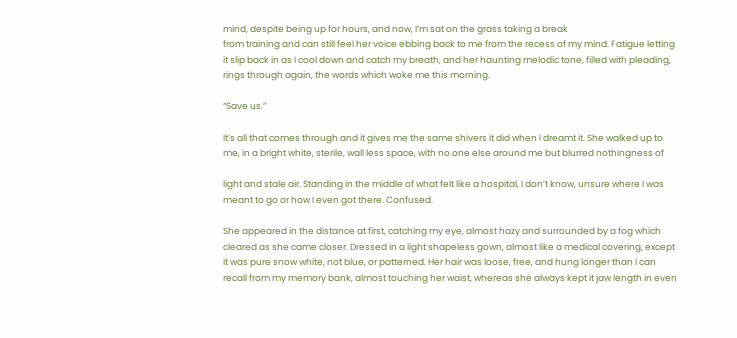mind, despite being up for hours, and now, I’m sat on the grass taking a break
from training and can still feel her voice ebbing back to me from the recess of my mind. Fatigue letting
it slip back in as I cool down and catch my breath, and her haunting melodic tone, filled with pleading,
rings through again, the words which woke me this morning.

“Save us.”

It’s all that comes through and it gives me the same shivers it did when I dreamt it. She walked up to
me, in a bright white, sterile, wall less space, with no one else around me but blurred nothingness of

light and stale air. Standing in the middle of what felt like a hospital, I don’t know, unsure where I was
meant to go or how I even got there. Confused.

She appeared in the distance at first, catching my eye, almost hazy and surrounded by a fog which
cleared as she came closer. Dressed in a light shapeless gown, almost like a medical covering, except
it was pure snow white, not blue, or patterned. Her hair was loose, free, and hung longer than I can
recall from my memory bank, almost touching her waist, whereas she always kept it jaw length in even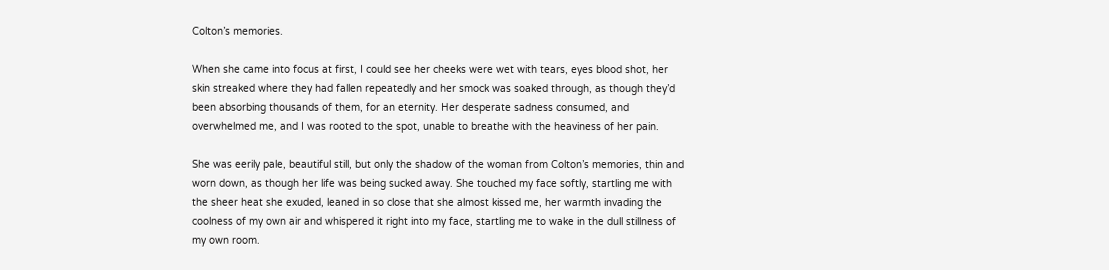Colton’s memories.

When she came into focus at first, I could see her cheeks were wet with tears, eyes blood shot, her
skin streaked where they had fallen repeatedly and her smock was soaked through, as though they’d
been absorbing thousands of them, for an eternity. Her desperate sadness consumed, and
overwhelmed me, and I was rooted to the spot, unable to breathe with the heaviness of her pain.

She was eerily pale, beautiful still, but only the shadow of the woman from Colton’s memories, thin and
worn down, as though her life was being sucked away. She touched my face softly, startling me with
the sheer heat she exuded, leaned in so close that she almost kissed me, her warmth invading the
coolness of my own air and whispered it right into my face, startling me to wake in the dull stillness of
my own room.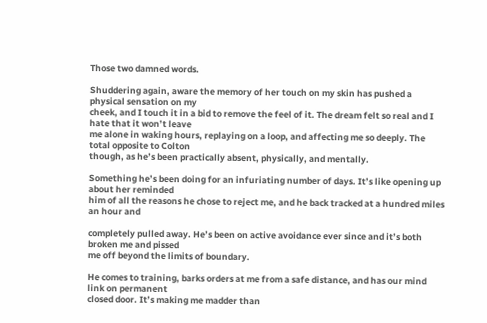Those two damned words.

Shuddering again, aware the memory of her touch on my skin has pushed a physical sensation on my
cheek, and I touch it in a bid to remove the feel of it. The dream felt so real and I hate that it won’t leave
me alone in waking hours, replaying on a loop, and affecting me so deeply. The total opposite to Colton
though, as he’s been practically absent, physically, and mentally.

Something he’s been doing for an infuriating number of days. It’s like opening up about her reminded
him of all the reasons he chose to reject me, and he back tracked at a hundred miles an hour and

completely pulled away. He’s been on active avoidance ever since and it’s both broken me and pissed
me off beyond the limits of boundary.

He comes to training, barks orders at me from a safe distance, and has our mind link on permanent
closed door. It’s making me madder than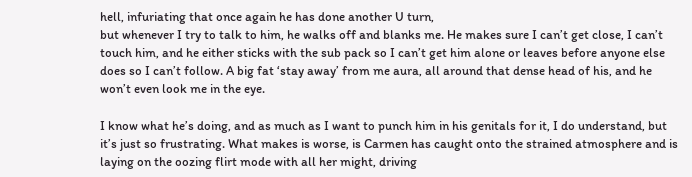hell, infuriating that once again he has done another U turn,
but whenever I try to talk to him, he walks off and blanks me. He makes sure I can’t get close, I can’t
touch him, and he either sticks with the sub pack so I can’t get him alone or leaves before anyone else
does so I can’t follow. A big fat ‘stay away’ from me aura, all around that dense head of his, and he
won’t even look me in the eye.

I know what he’s doing, and as much as I want to punch him in his genitals for it, I do understand, but
it’s just so frustrating. What makes is worse, is Carmen has caught onto the strained atmosphere and is
laying on the oozing flirt mode with all her might, driving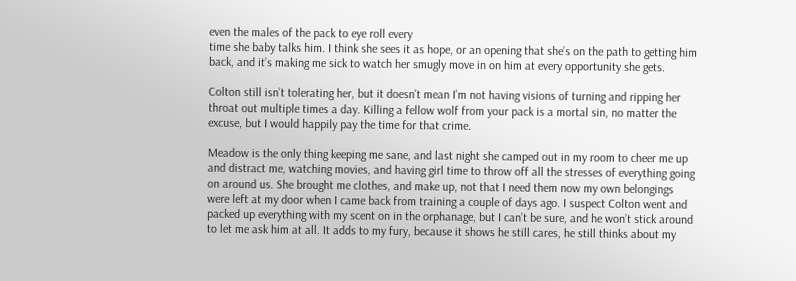even the males of the pack to eye roll every
time she baby talks him. I think she sees it as hope, or an opening that she’s on the path to getting him
back, and it’s making me sick to watch her smugly move in on him at every opportunity she gets.

Colton still isn’t tolerating her, but it doesn’t mean I’m not having visions of turning and ripping her
throat out multiple times a day. Killing a fellow wolf from your pack is a mortal sin, no matter the
excuse, but I would happily pay the time for that crime.

Meadow is the only thing keeping me sane, and last night she camped out in my room to cheer me up
and distract me, watching movies, and having girl time to throw off all the stresses of everything going
on around us. She brought me clothes, and make up, not that I need them now my own belongings
were left at my door when I came back from training a couple of days ago. I suspect Colton went and
packed up everything with my scent on in the orphanage, but I can’t be sure, and he won’t stick around
to let me ask him at all. It adds to my fury, because it shows he still cares, he still thinks about my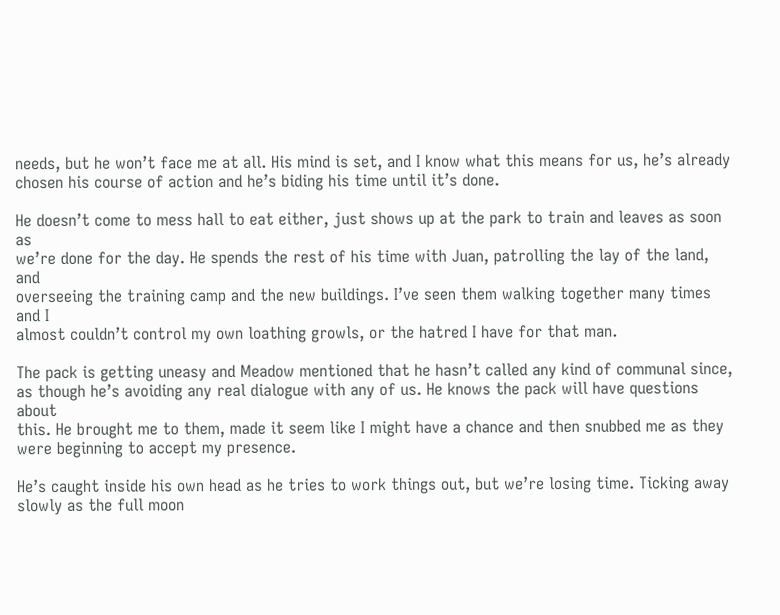needs, but he won’t face me at all. His mind is set, and I know what this means for us, he’s already
chosen his course of action and he’s biding his time until it’s done.

He doesn’t come to mess hall to eat either, just shows up at the park to train and leaves as soon as
we’re done for the day. He spends the rest of his time with Juan, patrolling the lay of the land, and
overseeing the training camp and the new buildings. I’ve seen them walking together many times and I
almost couldn’t control my own loathing growls, or the hatred I have for that man.

The pack is getting uneasy and Meadow mentioned that he hasn’t called any kind of communal since,
as though he’s avoiding any real dialogue with any of us. He knows the pack will have questions about
this. He brought me to them, made it seem like I might have a chance and then snubbed me as they
were beginning to accept my presence.

He’s caught inside his own head as he tries to work things out, but we’re losing time. Ticking away
slowly as the full moon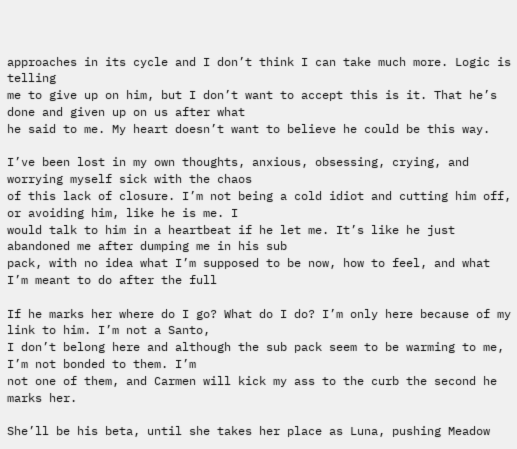approaches in its cycle and I don’t think I can take much more. Logic is telling
me to give up on him, but I don’t want to accept this is it. That he’s done and given up on us after what
he said to me. My heart doesn’t want to believe he could be this way.

I’ve been lost in my own thoughts, anxious, obsessing, crying, and worrying myself sick with the chaos
of this lack of closure. I’m not being a cold idiot and cutting him off, or avoiding him, like he is me. I
would talk to him in a heartbeat if he let me. It’s like he just abandoned me after dumping me in his sub
pack, with no idea what I’m supposed to be now, how to feel, and what I’m meant to do after the full

If he marks her where do I go? What do I do? I’m only here because of my link to him. I’m not a Santo,
I don’t belong here and although the sub pack seem to be warming to me, I’m not bonded to them. I’m
not one of them, and Carmen will kick my ass to the curb the second he marks her.

She’ll be his beta, until she takes her place as Luna, pushing Meadow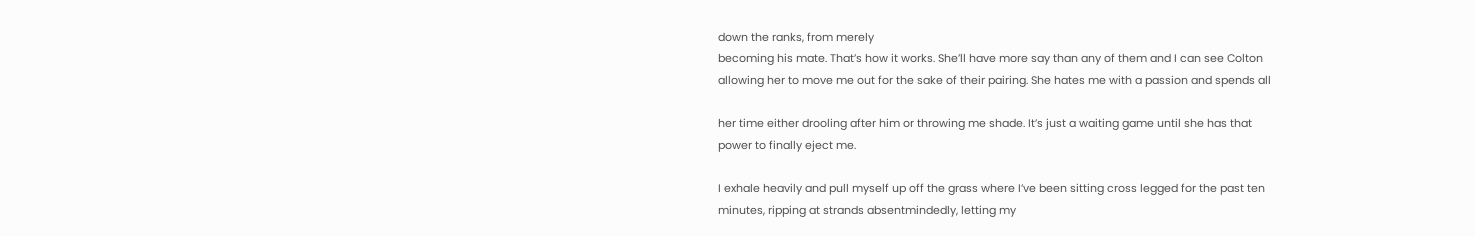down the ranks, from merely
becoming his mate. That’s how it works. She’ll have more say than any of them and I can see Colton
allowing her to move me out for the sake of their pairing. She hates me with a passion and spends all

her time either drooling after him or throwing me shade. It’s just a waiting game until she has that
power to finally eject me.

I exhale heavily and pull myself up off the grass where I’ve been sitting cross legged for the past ten
minutes, ripping at strands absentmindedly, letting my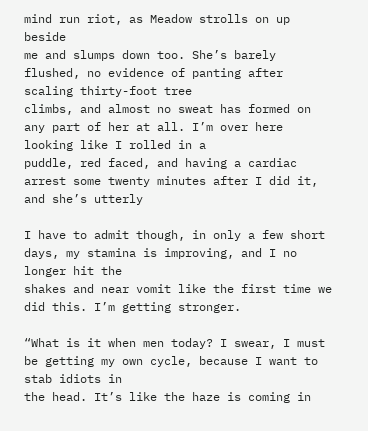mind run riot, as Meadow strolls on up beside
me and slumps down too. She’s barely flushed, no evidence of panting after scaling thirty-foot tree
climbs, and almost no sweat has formed on any part of her at all. I’m over here looking like I rolled in a
puddle, red faced, and having a cardiac arrest some twenty minutes after I did it, and she’s utterly

I have to admit though, in only a few short days, my stamina is improving, and I no longer hit the
shakes and near vomit like the first time we did this. I’m getting stronger.

“What is it when men today? I swear, I must be getting my own cycle, because I want to stab idiots in
the head. It’s like the haze is coming in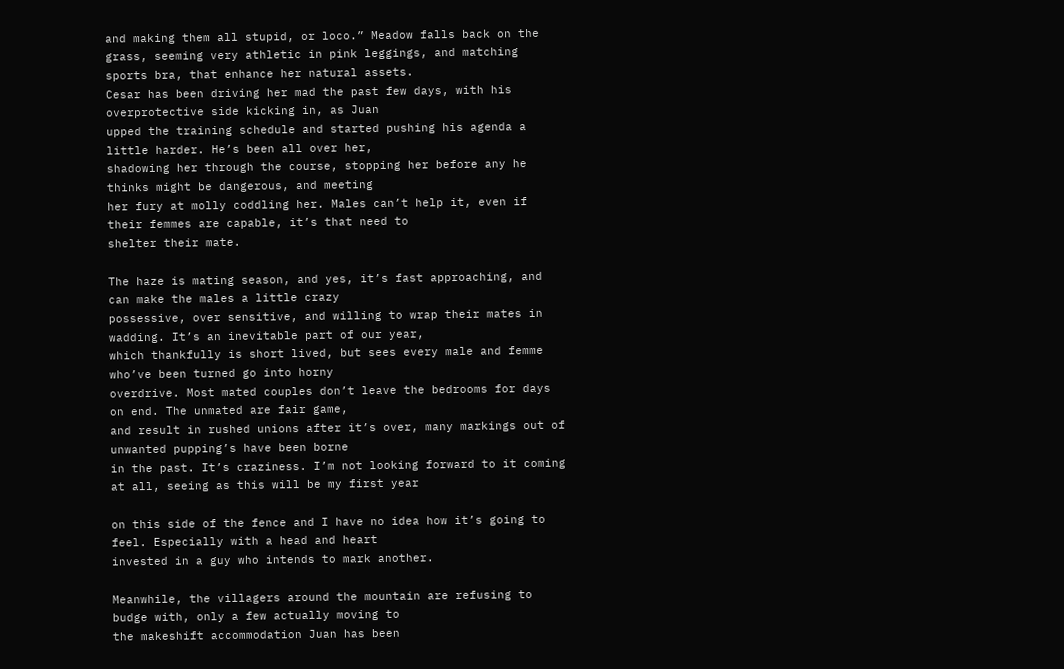and making them all stupid, or loco.” Meadow falls back on the
grass, seeming very athletic in pink leggings, and matching sports bra, that enhance her natural assets.
Cesar has been driving her mad the past few days, with his overprotective side kicking in, as Juan
upped the training schedule and started pushing his agenda a little harder. He’s been all over her,
shadowing her through the course, stopping her before any he thinks might be dangerous, and meeting
her fury at molly coddling her. Males can’t help it, even if their femmes are capable, it’s that need to
shelter their mate.

The haze is mating season, and yes, it’s fast approaching, and can make the males a little crazy
possessive, over sensitive, and willing to wrap their mates in wadding. It’s an inevitable part of our year,
which thankfully is short lived, but sees every male and femme who’ve been turned go into horny
overdrive. Most mated couples don’t leave the bedrooms for days on end. The unmated are fair game,
and result in rushed unions after it’s over, many markings out of unwanted pupping’s have been borne
in the past. It’s craziness. I’m not looking forward to it coming at all, seeing as this will be my first year

on this side of the fence and I have no idea how it’s going to feel. Especially with a head and heart
invested in a guy who intends to mark another.

Meanwhile, the villagers around the mountain are refusing to budge with, only a few actually moving to
the makeshift accommodation Juan has been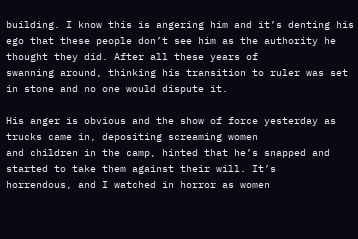building. I know this is angering him and it’s denting his
ego that these people don’t see him as the authority he thought they did. After all these years of
swanning around, thinking his transition to ruler was set in stone and no one would dispute it.

His anger is obvious and the show of force yesterday as trucks came in, depositing screaming women
and children in the camp, hinted that he’s snapped and started to take them against their will. It’s
horrendous, and I watched in horror as women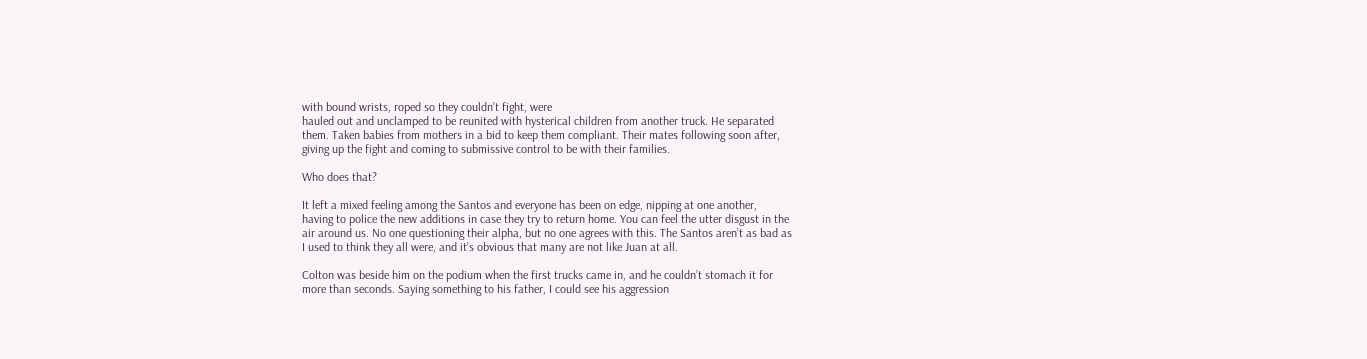with bound wrists, roped so they couldn’t fight, were
hauled out and unclamped to be reunited with hysterical children from another truck. He separated
them. Taken babies from mothers in a bid to keep them compliant. Their mates following soon after,
giving up the fight and coming to submissive control to be with their families.

Who does that?

It left a mixed feeling among the Santos and everyone has been on edge, nipping at one another,
having to police the new additions in case they try to return home. You can feel the utter disgust in the
air around us. No one questioning their alpha, but no one agrees with this. The Santos aren’t as bad as
I used to think they all were, and it’s obvious that many are not like Juan at all.

Colton was beside him on the podium when the first trucks came in, and he couldn’t stomach it for
more than seconds. Saying something to his father, I could see his aggression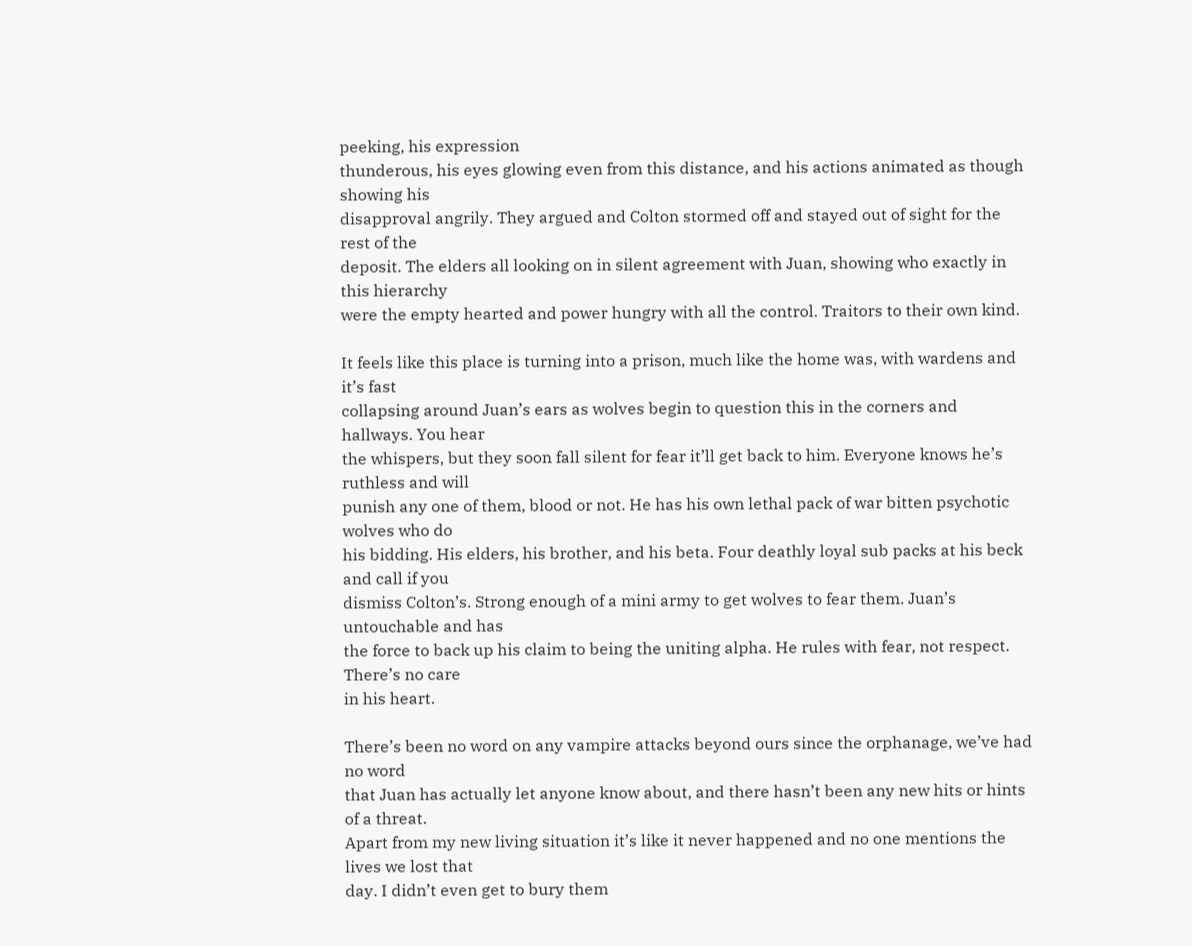peeking, his expression
thunderous, his eyes glowing even from this distance, and his actions animated as though showing his
disapproval angrily. They argued and Colton stormed off and stayed out of sight for the rest of the
deposit. The elders all looking on in silent agreement with Juan, showing who exactly in this hierarchy
were the empty hearted and power hungry with all the control. Traitors to their own kind.

It feels like this place is turning into a prison, much like the home was, with wardens and it’s fast
collapsing around Juan’s ears as wolves begin to question this in the corners and hallways. You hear
the whispers, but they soon fall silent for fear it’ll get back to him. Everyone knows he’s ruthless and will
punish any one of them, blood or not. He has his own lethal pack of war bitten psychotic wolves who do
his bidding. His elders, his brother, and his beta. Four deathly loyal sub packs at his beck and call if you
dismiss Colton’s. Strong enough of a mini army to get wolves to fear them. Juan’s untouchable and has
the force to back up his claim to being the uniting alpha. He rules with fear, not respect. There’s no care
in his heart.

There’s been no word on any vampire attacks beyond ours since the orphanage, we’ve had no word
that Juan has actually let anyone know about, and there hasn’t been any new hits or hints of a threat.
Apart from my new living situation it’s like it never happened and no one mentions the lives we lost that
day. I didn’t even get to bury them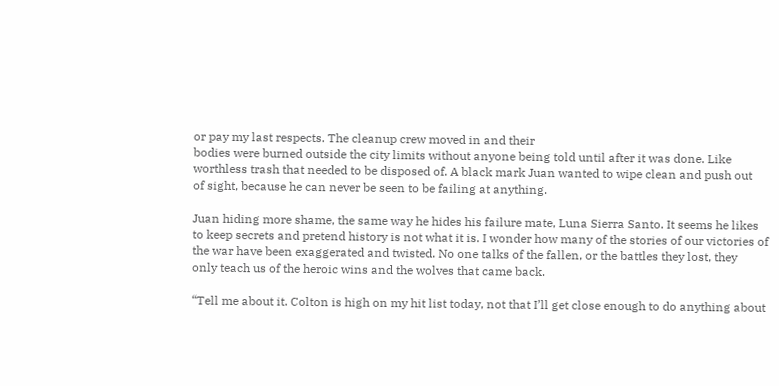or pay my last respects. The cleanup crew moved in and their
bodies were burned outside the city limits without anyone being told until after it was done. Like
worthless trash that needed to be disposed of. A black mark Juan wanted to wipe clean and push out
of sight, because he can never be seen to be failing at anything.

Juan hiding more shame, the same way he hides his failure mate, Luna Sierra Santo. It seems he likes
to keep secrets and pretend history is not what it is. I wonder how many of the stories of our victories of
the war have been exaggerated and twisted. No one talks of the fallen, or the battles they lost, they
only teach us of the heroic wins and the wolves that came back.

“Tell me about it. Colton is high on my hit list today, not that I’ll get close enough to do anything about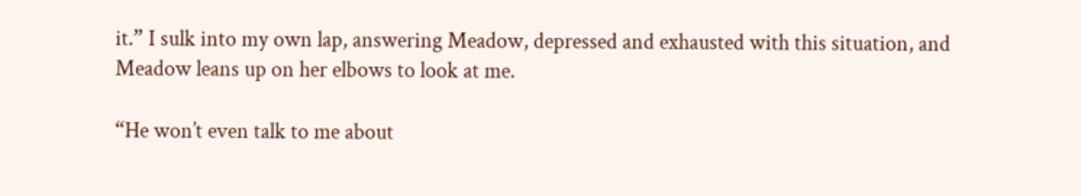it.” I sulk into my own lap, answering Meadow, depressed and exhausted with this situation, and
Meadow leans up on her elbows to look at me.

“He won’t even talk to me about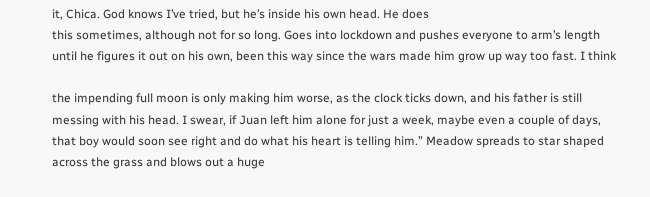it, Chica. God knows I’ve tried, but he’s inside his own head. He does
this sometimes, although not for so long. Goes into lockdown and pushes everyone to arm’s length
until he figures it out on his own, been this way since the wars made him grow up way too fast. I think

the impending full moon is only making him worse, as the clock ticks down, and his father is still
messing with his head. I swear, if Juan left him alone for just a week, maybe even a couple of days,
that boy would soon see right and do what his heart is telling him.” Meadow spreads to star shaped
across the grass and blows out a huge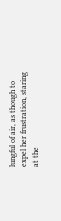lungful of air, as though to expel her frustration, staring at the